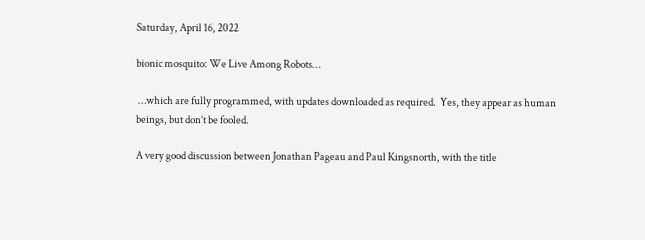Saturday, April 16, 2022

bionic mosquito: We Live Among Robots…

 …which are fully programmed, with updates downloaded as required.  Yes, they appear as human beings, but don’t be fooled.

A very good discussion between Jonathan Pageau and Paul Kingsnorth, with the title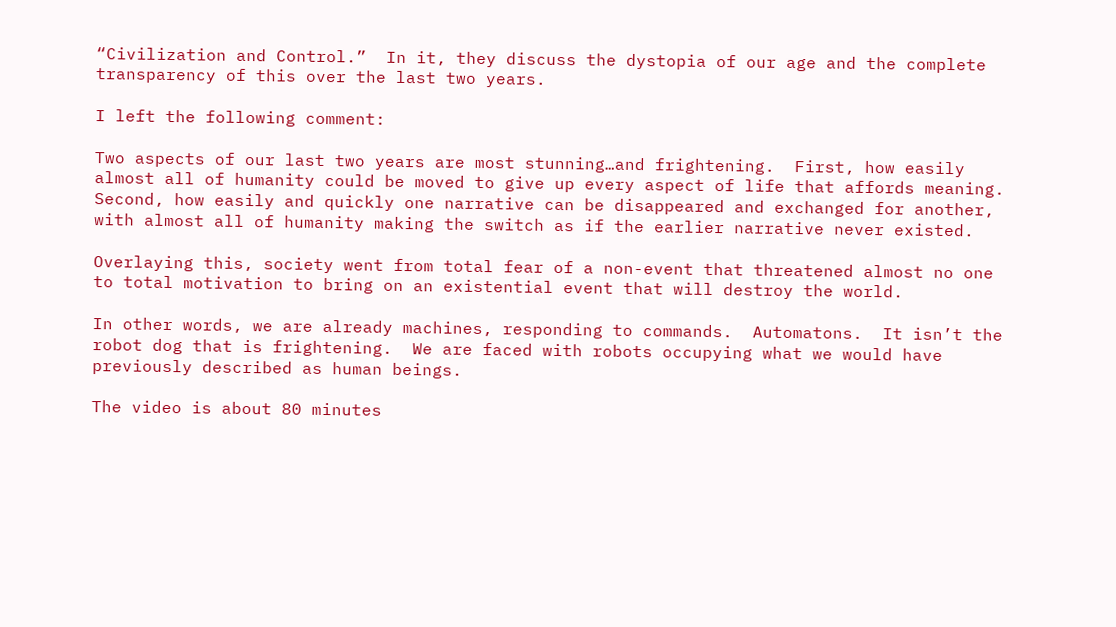“Civilization and Control.”  In it, they discuss the dystopia of our age and the complete transparency of this over the last two years.

I left the following comment:

Two aspects of our last two years are most stunning…and frightening.  First, how easily almost all of humanity could be moved to give up every aspect of life that affords meaning.  Second, how easily and quickly one narrative can be disappeared and exchanged for another, with almost all of humanity making the switch as if the earlier narrative never existed.

Overlaying this, society went from total fear of a non-event that threatened almost no one to total motivation to bring on an existential event that will destroy the world.

In other words, we are already machines, responding to commands.  Automatons.  It isn’t the robot dog that is frightening.  We are faced with robots occupying what we would have previously described as human beings.

The video is about 80 minutes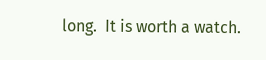long.  It is worth a watch.